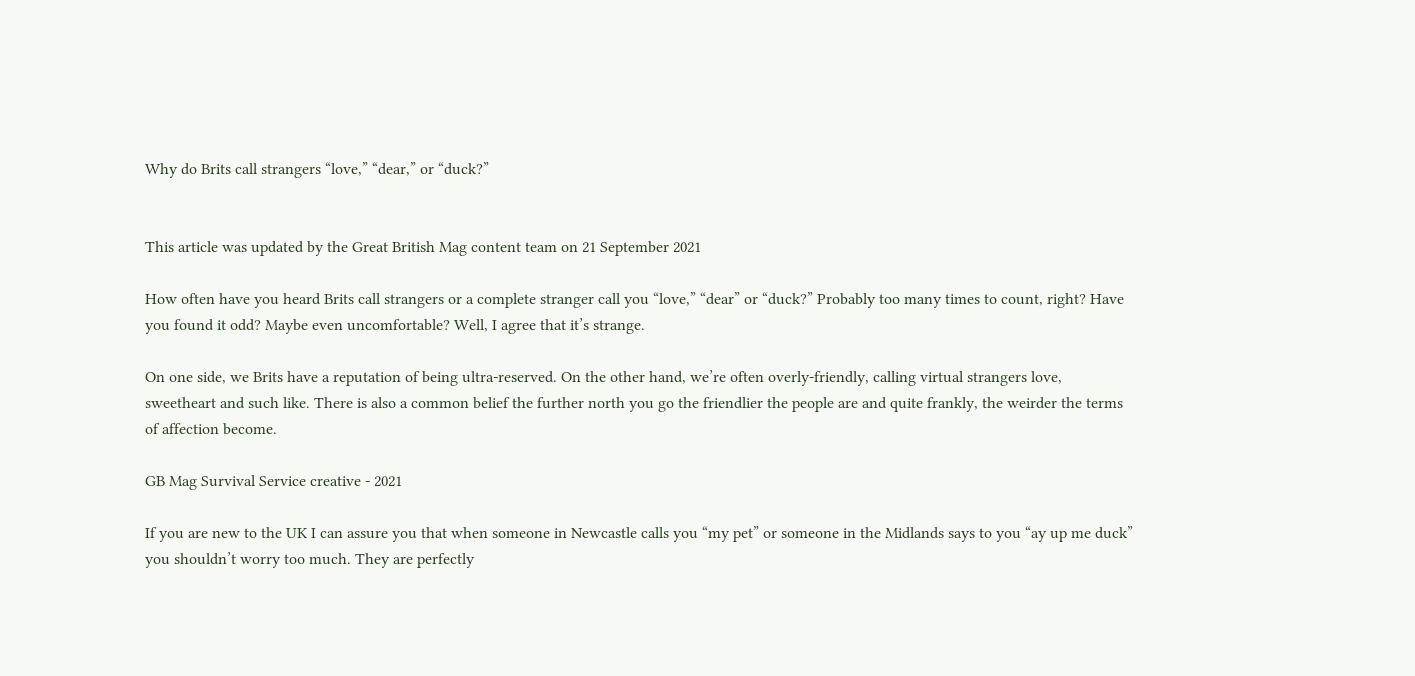Why do Brits call strangers “love,” “dear,” or “duck?”


This article was updated by the Great British Mag content team on 21 September 2021

How often have you heard Brits call strangers or a complete stranger call you “love,” “dear” or “duck?” Probably too many times to count, right? Have you found it odd? Maybe even uncomfortable? Well, I agree that it’s strange.

On one side, we Brits have a reputation of being ultra-reserved. On the other hand, we’re often overly-friendly, calling virtual strangers love, sweetheart and such like. There is also a common belief the further north you go the friendlier the people are and quite frankly, the weirder the terms of affection become.

GB Mag Survival Service creative - 2021

If you are new to the UK I can assure you that when someone in Newcastle calls you “my pet” or someone in the Midlands says to you “ay up me duck” you shouldn’t worry too much. They are perfectly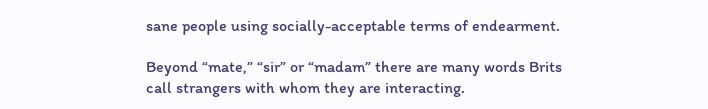sane people using socially-acceptable terms of endearment.

Beyond “mate,” “sir” or “madam” there are many words Brits call strangers with whom they are interacting.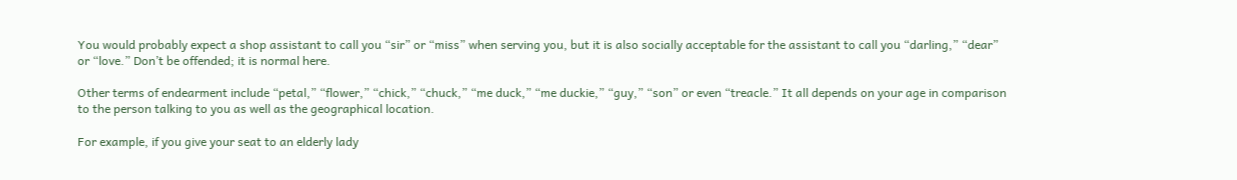You would probably expect a shop assistant to call you “sir” or “miss” when serving you, but it is also socially acceptable for the assistant to call you “darling,” “dear” or “love.” Don’t be offended; it is normal here.

Other terms of endearment include “petal,” “flower,” “chick,” “chuck,” “me duck,” “me duckie,” “guy,” “son” or even “treacle.” It all depends on your age in comparison to the person talking to you as well as the geographical location.

For example, if you give your seat to an elderly lady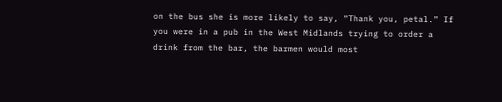on the bus she is more likely to say, “Thank you, petal.” If you were in a pub in the West Midlands trying to order a drink from the bar, the barmen would most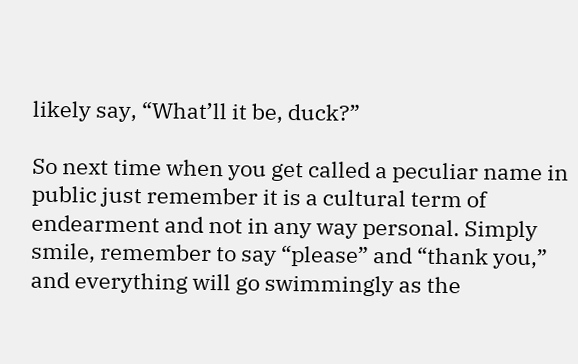likely say, “What’ll it be, duck?”

So next time when you get called a peculiar name in public just remember it is a cultural term of endearment and not in any way personal. Simply smile, remember to say “please” and “thank you,” and everything will go swimmingly as the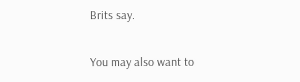Brits say.

You may also want to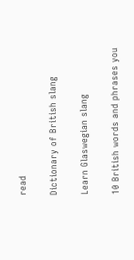read

Dictionary of British slang

Learn Glaswegian slang

10 British words and phrases you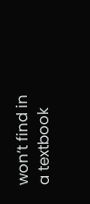won’t find in a textbook